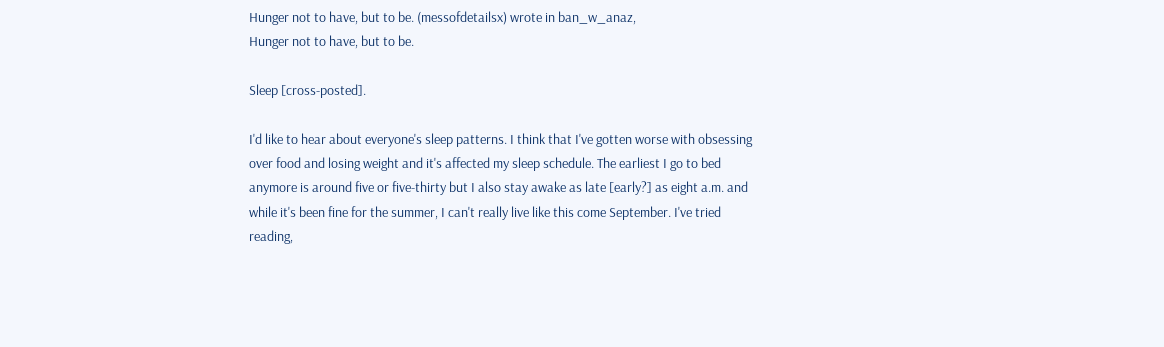Hunger not to have, but to be. (messofdetailsx) wrote in ban_w_anaz,
Hunger not to have, but to be.

Sleep [cross-posted].

I'd like to hear about everyone's sleep patterns. I think that I've gotten worse with obsessing over food and losing weight and it's affected my sleep schedule. The earliest I go to bed anymore is around five or five-thirty but I also stay awake as late [early?] as eight a.m. and while it's been fine for the summer, I can't really live like this come September. I've tried reading,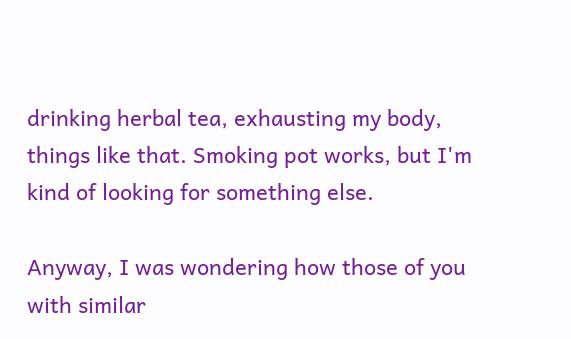drinking herbal tea, exhausting my body, things like that. Smoking pot works, but I'm kind of looking for something else.

Anyway, I was wondering how those of you with similar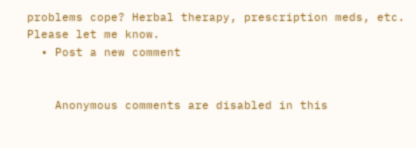problems cope? Herbal therapy, prescription meds, etc. Please let me know.
  • Post a new comment


    Anonymous comments are disabled in this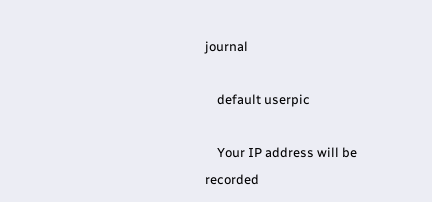journal

    default userpic

    Your IP address will be recorded